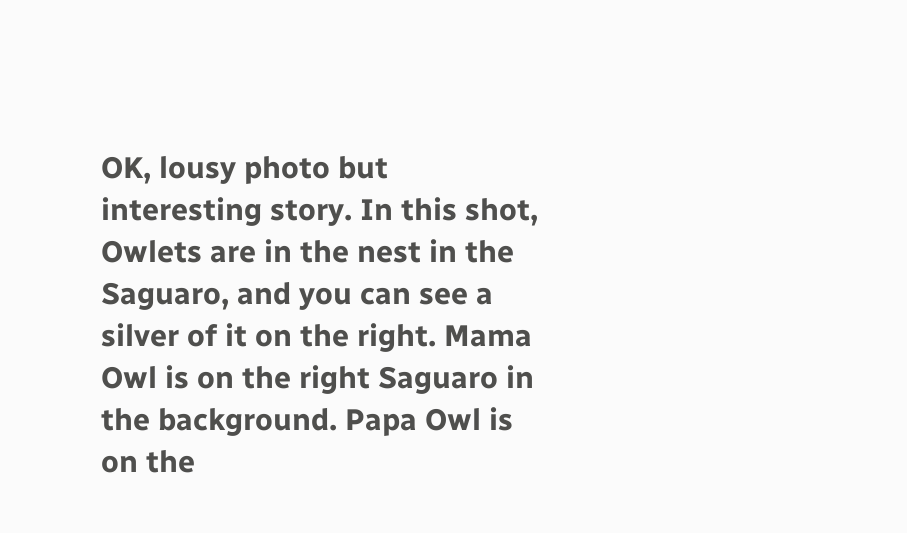OK, lousy photo but interesting story. In this shot, Owlets are in the nest in the Saguaro, and you can see a silver of it on the right. Mama Owl is on the right Saguaro in the background. Papa Owl is on the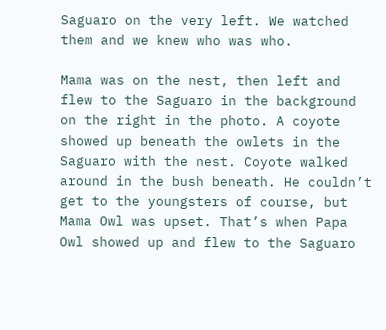Saguaro on the very left. We watched them and we knew who was who.

Mama was on the nest, then left and flew to the Saguaro in the background on the right in the photo. A coyote showed up beneath the owlets in the Saguaro with the nest. Coyote walked around in the bush beneath. He couldn’t get to the youngsters of course, but Mama Owl was upset. That’s when Papa Owl showed up and flew to the Saguaro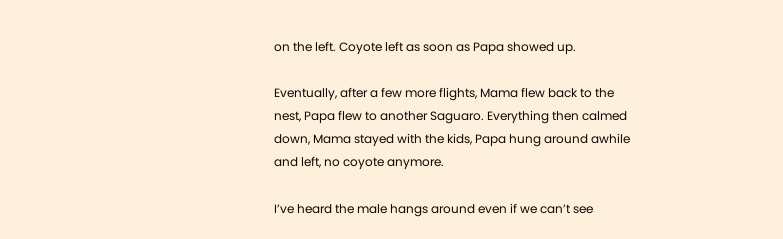on the left. Coyote left as soon as Papa showed up.

Eventually, after a few more flights, Mama flew back to the nest, Papa flew to another Saguaro. Everything then calmed down, Mama stayed with the kids, Papa hung around awhile and left, no coyote anymore.

I’ve heard the male hangs around even if we can’t see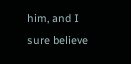him, and I sure believe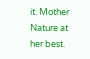it. Mother Nature at her best.